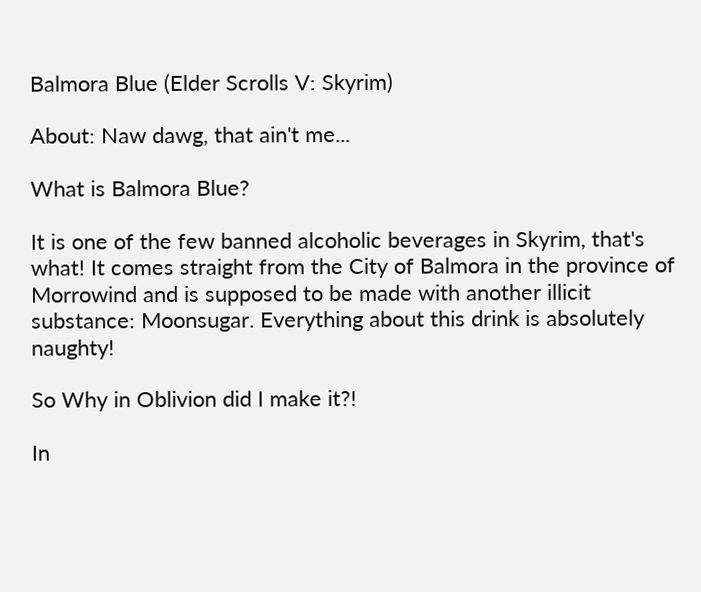Balmora Blue (Elder Scrolls V: Skyrim)

About: Naw dawg, that ain't me...

What is Balmora Blue?

It is one of the few banned alcoholic beverages in Skyrim, that's what! It comes straight from the City of Balmora in the province of Morrowind and is supposed to be made with another illicit substance: Moonsugar. Everything about this drink is absolutely naughty!

So Why in Oblivion did I make it?!

In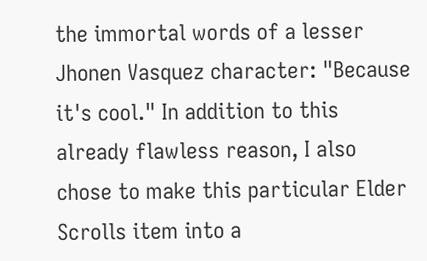the immortal words of a lesser Jhonen Vasquez character: "Because it's cool." In addition to this already flawless reason, I also chose to make this particular Elder Scrolls item into a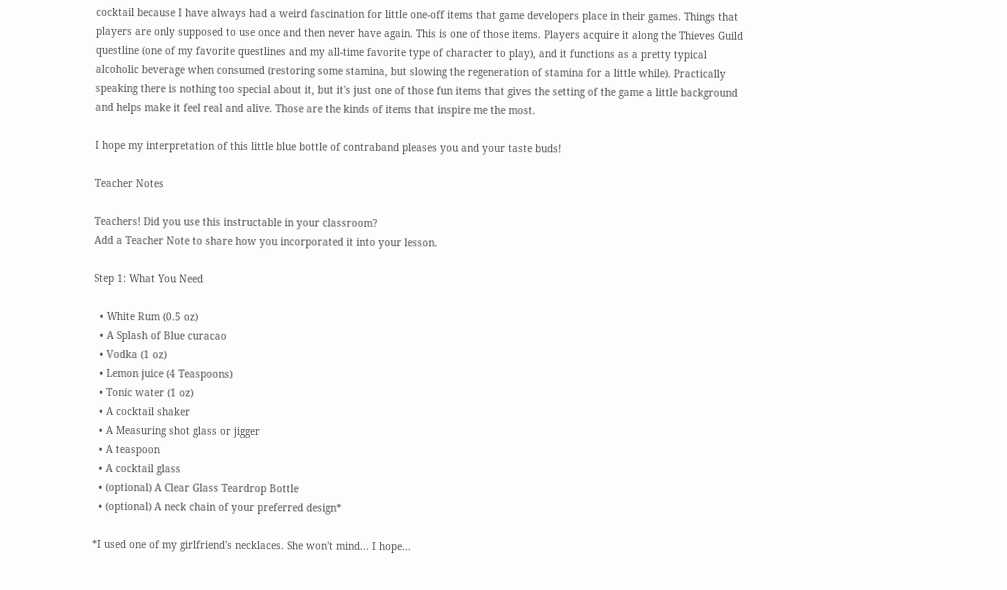cocktail because I have always had a weird fascination for little one-off items that game developers place in their games. Things that players are only supposed to use once and then never have again. This is one of those items. Players acquire it along the Thieves Guild questline (one of my favorite questlines and my all-time favorite type of character to play), and it functions as a pretty typical alcoholic beverage when consumed (restoring some stamina, but slowing the regeneration of stamina for a little while). Practically speaking there is nothing too special about it, but it's just one of those fun items that gives the setting of the game a little background and helps make it feel real and alive. Those are the kinds of items that inspire me the most.

I hope my interpretation of this little blue bottle of contraband pleases you and your taste buds!

Teacher Notes

Teachers! Did you use this instructable in your classroom?
Add a Teacher Note to share how you incorporated it into your lesson.

Step 1: What You Need

  • White Rum (0.5 oz)
  • A Splash of Blue curacao
  • Vodka (1 oz)
  • Lemon juice (4 Teaspoons)
  • Tonic water (1 oz)
  • A cocktail shaker
  • A Measuring shot glass or jigger
  • A teaspoon
  • A cocktail glass
  • (optional) A Clear Glass Teardrop Bottle
  • (optional) A neck chain of your preferred design*

*I used one of my girlfriend's necklaces. She won't mind... I hope...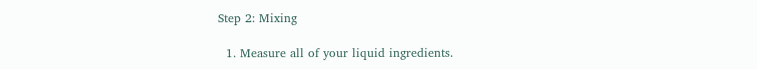Step 2: Mixing

  1. Measure all of your liquid ingredients.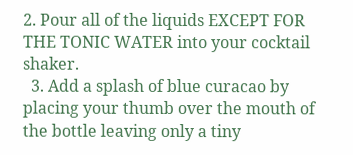2. Pour all of the liquids EXCEPT FOR THE TONIC WATER into your cocktail shaker.
  3. Add a splash of blue curacao by placing your thumb over the mouth of the bottle leaving only a tiny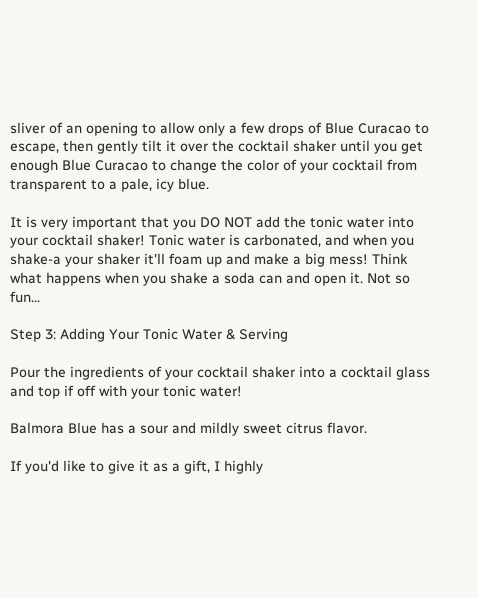sliver of an opening to allow only a few drops of Blue Curacao to escape, then gently tilt it over the cocktail shaker until you get enough Blue Curacao to change the color of your cocktail from transparent to a pale, icy blue.

It is very important that you DO NOT add the tonic water into your cocktail shaker! Tonic water is carbonated, and when you shake-a your shaker it'll foam up and make a big mess! Think what happens when you shake a soda can and open it. Not so fun...

Step 3: Adding Your Tonic Water & Serving

Pour the ingredients of your cocktail shaker into a cocktail glass and top if off with your tonic water!

Balmora Blue has a sour and mildly sweet citrus flavor.

If you'd like to give it as a gift, I highly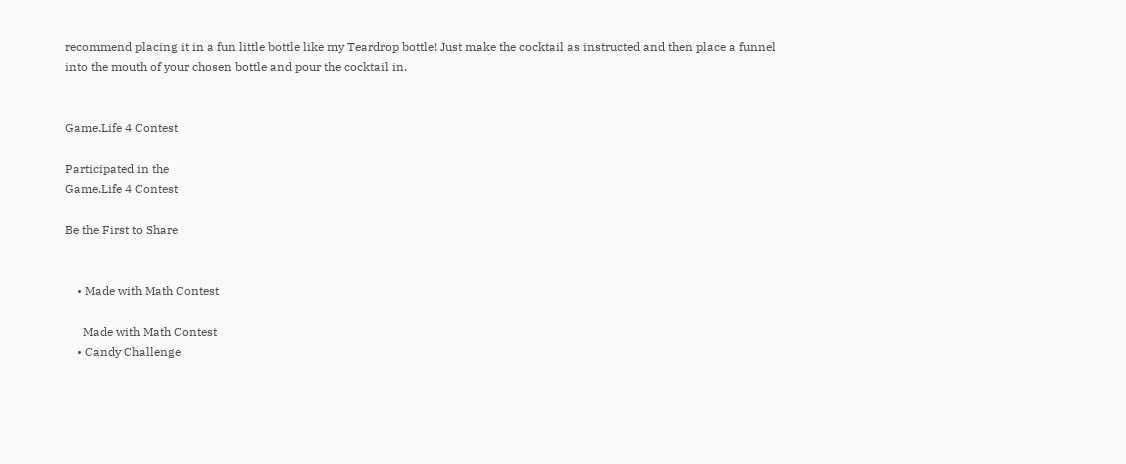recommend placing it in a fun little bottle like my Teardrop bottle! Just make the cocktail as instructed and then place a funnel into the mouth of your chosen bottle and pour the cocktail in.


Game.Life 4 Contest

Participated in the
Game.Life 4 Contest

Be the First to Share


    • Made with Math Contest

      Made with Math Contest
    • Candy Challenge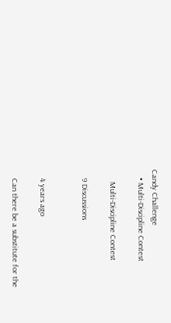Candy Challenge
    • Multi-Discipline Contest

      Multi-Discipline Contest

    9 Discussions


    4 years ago

    Can there be a substitute for the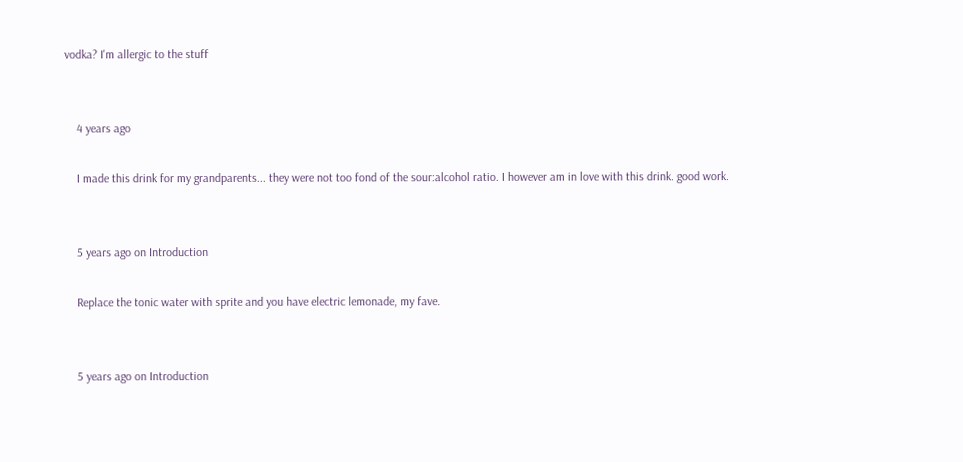vodka? I'm allergic to the stuff


    4 years ago

    I made this drink for my grandparents... they were not too fond of the sour:alcohol ratio. I however am in love with this drink. good work.


    5 years ago on Introduction

    Replace the tonic water with sprite and you have electric lemonade, my fave.


    5 years ago on Introduction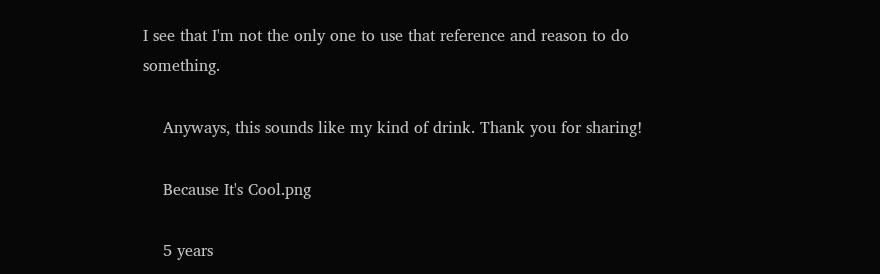I see that I'm not the only one to use that reference and reason to do something.

    Anyways, this sounds like my kind of drink. Thank you for sharing!

    Because It's Cool.png

    5 years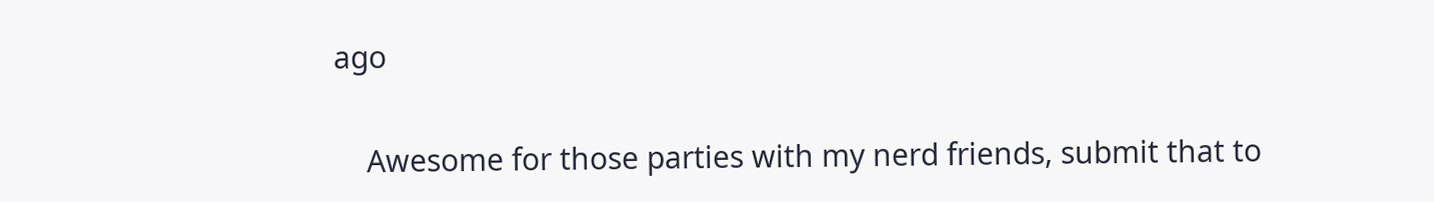ago

    Awesome for those parties with my nerd friends, submit that to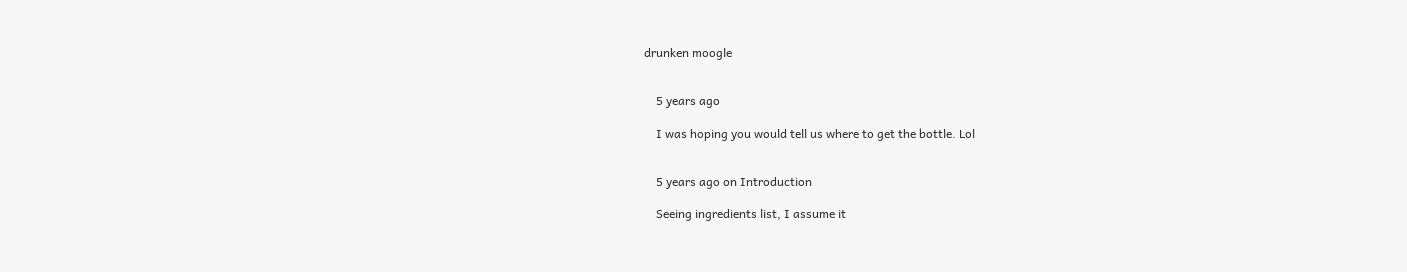drunken moogle


    5 years ago

    I was hoping you would tell us where to get the bottle. Lol


    5 years ago on Introduction

    Seeing ingredients list, I assume it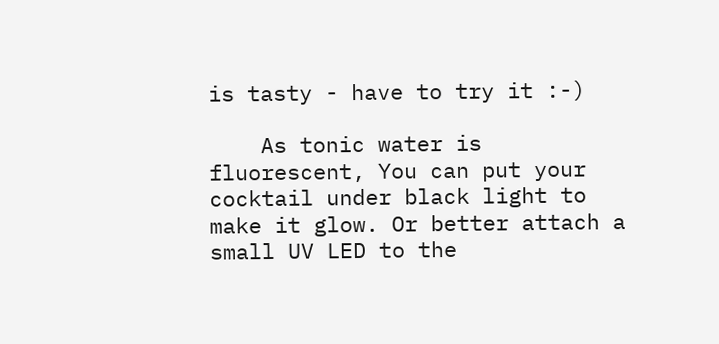is tasty - have to try it :-)

    As tonic water is fluorescent, You can put your cocktail under black light to make it glow. Or better attach a small UV LED to the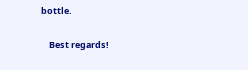bottle.

    Best regards!